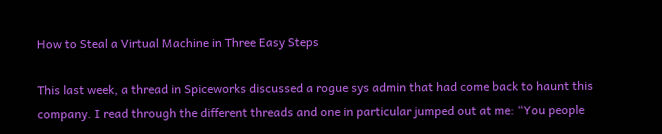How to Steal a Virtual Machine in Three Easy Steps

This last week, a thread in Spiceworks discussed a rogue sys admin that had come back to haunt this company. I read through the different threads and one in particular jumped out at me: “You people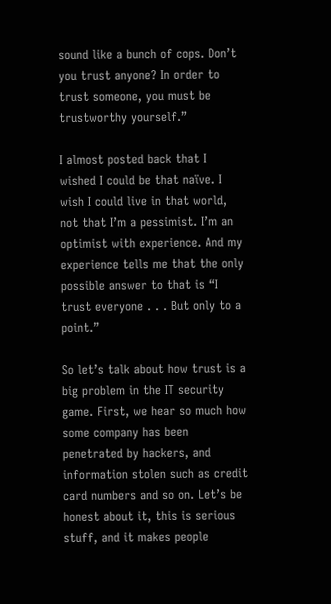sound like a bunch of cops. Don’t you trust anyone? In order to trust someone, you must be trustworthy yourself.”

I almost posted back that I wished I could be that naïve. I wish I could live in that world, not that I’m a pessimist. I’m an optimist with experience. And my experience tells me that the only possible answer to that is “I trust everyone . . . But only to a point.”

So let’s talk about how trust is a big problem in the IT security game. First, we hear so much how some company has been penetrated by hackers, and information stolen such as credit card numbers and so on. Let’s be honest about it, this is serious stuff, and it makes people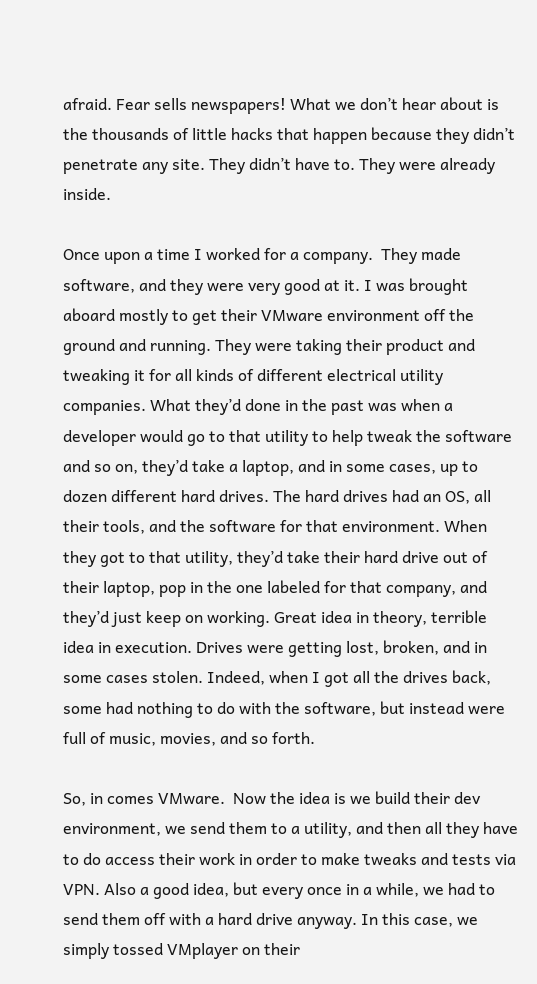afraid. Fear sells newspapers! What we don’t hear about is the thousands of little hacks that happen because they didn’t penetrate any site. They didn’t have to. They were already inside.

Once upon a time I worked for a company.  They made software, and they were very good at it. I was brought aboard mostly to get their VMware environment off the ground and running. They were taking their product and tweaking it for all kinds of different electrical utility companies. What they’d done in the past was when a developer would go to that utility to help tweak the software and so on, they’d take a laptop, and in some cases, up to dozen different hard drives. The hard drives had an OS, all their tools, and the software for that environment. When they got to that utility, they’d take their hard drive out of their laptop, pop in the one labeled for that company, and they’d just keep on working. Great idea in theory, terrible idea in execution. Drives were getting lost, broken, and in some cases stolen. Indeed, when I got all the drives back, some had nothing to do with the software, but instead were full of music, movies, and so forth.

So, in comes VMware.  Now the idea is we build their dev environment, we send them to a utility, and then all they have to do access their work in order to make tweaks and tests via VPN. Also a good idea, but every once in a while, we had to send them off with a hard drive anyway. In this case, we simply tossed VMplayer on their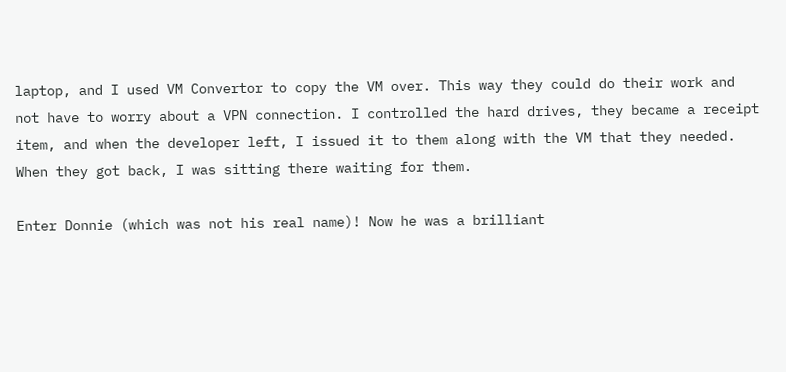laptop, and I used VM Convertor to copy the VM over. This way they could do their work and not have to worry about a VPN connection. I controlled the hard drives, they became a receipt item, and when the developer left, I issued it to them along with the VM that they needed. When they got back, I was sitting there waiting for them.

Enter Donnie (which was not his real name)! Now he was a brilliant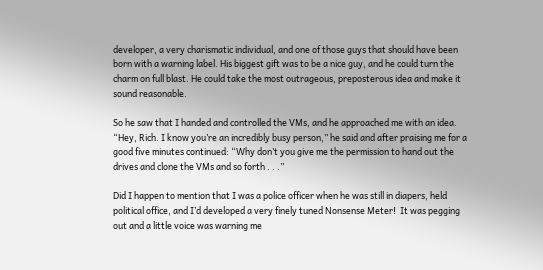developer, a very charismatic individual, and one of those guys that should have been born with a warning label. His biggest gift was to be a nice guy, and he could turn the charm on full blast. He could take the most outrageous, preposterous idea and make it sound reasonable.

So he saw that I handed and controlled the VMs, and he approached me with an idea. “Hey, Rich. I know you’re an incredibly busy person,” he said and after praising me for a good five minutes continued: “Why don’t you give me the permission to hand out the drives and clone the VMs and so forth . . .”

Did I happen to mention that I was a police officer when he was still in diapers, held political office, and I’d developed a very finely tuned Nonsense Meter!  It was pegging out and a little voice was warning me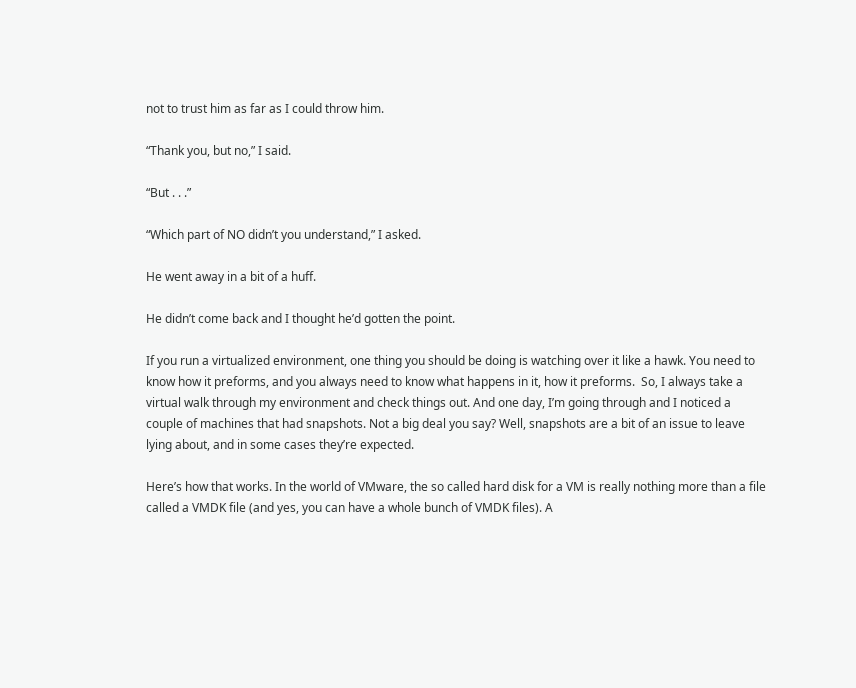not to trust him as far as I could throw him.

“Thank you, but no,” I said.

“But . . .”

“Which part of NO didn’t you understand,” I asked.

He went away in a bit of a huff.

He didn’t come back and I thought he’d gotten the point.

If you run a virtualized environment, one thing you should be doing is watching over it like a hawk. You need to know how it preforms, and you always need to know what happens in it, how it preforms.  So, I always take a virtual walk through my environment and check things out. And one day, I’m going through and I noticed a couple of machines that had snapshots. Not a big deal you say? Well, snapshots are a bit of an issue to leave lying about, and in some cases they’re expected.

Here’s how that works. In the world of VMware, the so called hard disk for a VM is really nothing more than a file called a VMDK file (and yes, you can have a whole bunch of VMDK files). A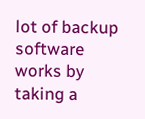lot of backup software works by taking a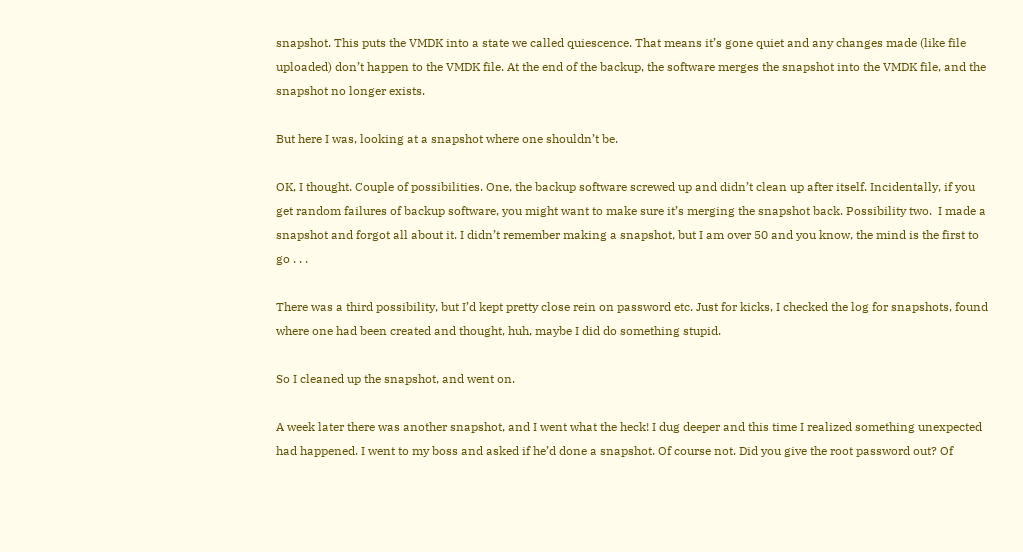snapshot. This puts the VMDK into a state we called quiescence. That means it’s gone quiet and any changes made (like file uploaded) don’t happen to the VMDK file. At the end of the backup, the software merges the snapshot into the VMDK file, and the snapshot no longer exists.

But here I was, looking at a snapshot where one shouldn’t be.

OK, I thought. Couple of possibilities. One, the backup software screwed up and didn’t clean up after itself. Incidentally, if you get random failures of backup software, you might want to make sure it’s merging the snapshot back. Possibility two.  I made a snapshot and forgot all about it. I didn’t remember making a snapshot, but I am over 50 and you know, the mind is the first to go . . .

There was a third possibility, but I’d kept pretty close rein on password etc. Just for kicks, I checked the log for snapshots, found where one had been created and thought, huh, maybe I did do something stupid.

So I cleaned up the snapshot, and went on.

A week later there was another snapshot, and I went what the heck! I dug deeper and this time I realized something unexpected had happened. I went to my boss and asked if he’d done a snapshot. Of course not. Did you give the root password out? Of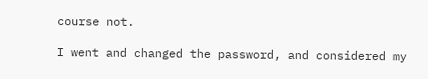course not.

I went and changed the password, and considered my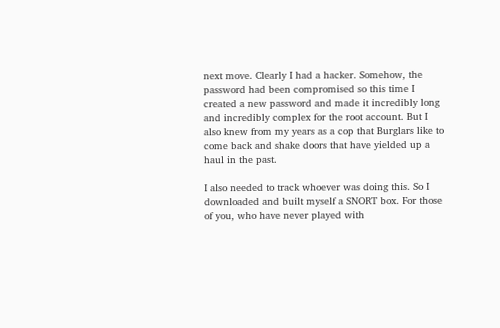next move. Clearly I had a hacker. Somehow, the password had been compromised so this time I created a new password and made it incredibly long and incredibly complex for the root account. But I also knew from my years as a cop that Burglars like to come back and shake doors that have yielded up a haul in the past.

I also needed to track whoever was doing this. So I downloaded and built myself a SNORT box. For those of you, who have never played with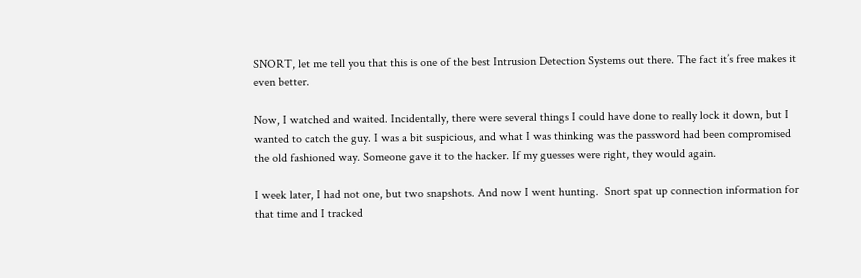SNORT, let me tell you that this is one of the best Intrusion Detection Systems out there. The fact it’s free makes it even better.

Now, I watched and waited. Incidentally, there were several things I could have done to really lock it down, but I wanted to catch the guy. I was a bit suspicious, and what I was thinking was the password had been compromised the old fashioned way. Someone gave it to the hacker. If my guesses were right, they would again.

I week later, I had not one, but two snapshots. And now I went hunting.  Snort spat up connection information for that time and I tracked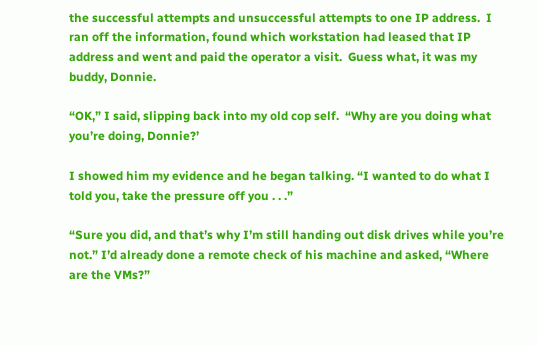the successful attempts and unsuccessful attempts to one IP address.  I ran off the information, found which workstation had leased that IP address and went and paid the operator a visit.  Guess what, it was my buddy, Donnie.

“OK,” I said, slipping back into my old cop self.  “Why are you doing what you’re doing, Donnie?’

I showed him my evidence and he began talking. “I wanted to do what I told you, take the pressure off you . . .”

“Sure you did, and that’s why I’m still handing out disk drives while you’re not.” I’d already done a remote check of his machine and asked, “Where are the VMs?”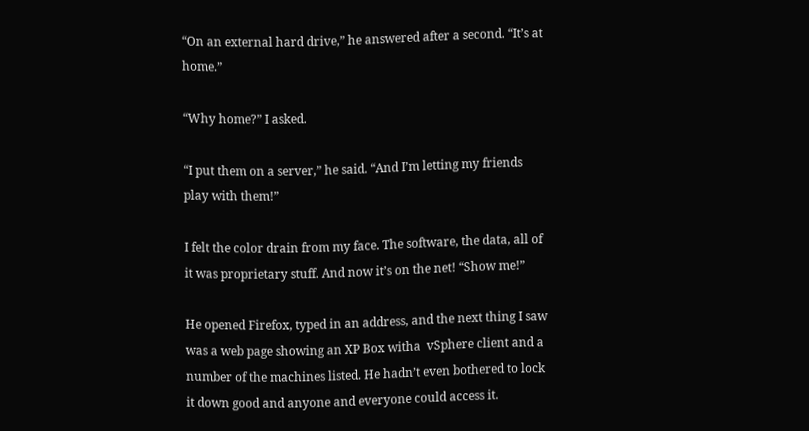“On an external hard drive,” he answered after a second. “It’s at home.”

“Why home?” I asked.

“I put them on a server,” he said. “And I’m letting my friends play with them!”

I felt the color drain from my face. The software, the data, all of it was proprietary stuff. And now it’s on the net! “Show me!”

He opened Firefox, typed in an address, and the next thing I saw was a web page showing an XP Box witha  vSphere client and a number of the machines listed. He hadn’t even bothered to lock it down good and anyone and everyone could access it.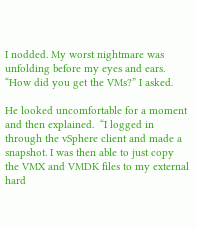I nodded. My worst nightmare was unfolding before my eyes and ears. “How did you get the VMs?” I asked.

He looked uncomfortable for a moment and then explained.  “I logged in through the vSphere client and made a snapshot. I was then able to just copy the VMX and VMDK files to my external hard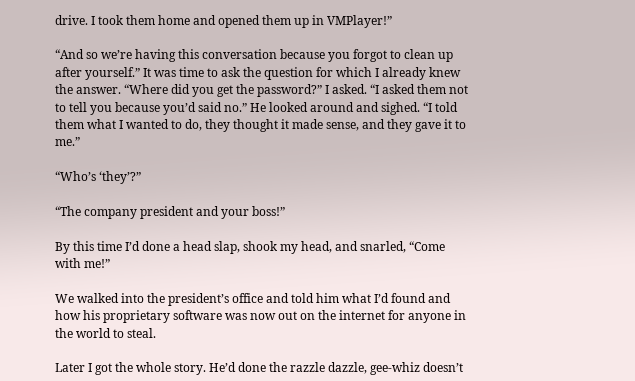drive. I took them home and opened them up in VMPlayer!”

“And so we’re having this conversation because you forgot to clean up after yourself.” It was time to ask the question for which I already knew the answer. “Where did you get the password?” I asked. “I asked them not to tell you because you’d said no.” He looked around and sighed. “I told them what I wanted to do, they thought it made sense, and they gave it to me.”

“Who’s ‘they’?”

“The company president and your boss!”

By this time I’d done a head slap, shook my head, and snarled, “Come with me!”

We walked into the president’s office and told him what I’d found and how his proprietary software was now out on the internet for anyone in the world to steal.

Later I got the whole story. He’d done the razzle dazzle, gee-whiz doesn’t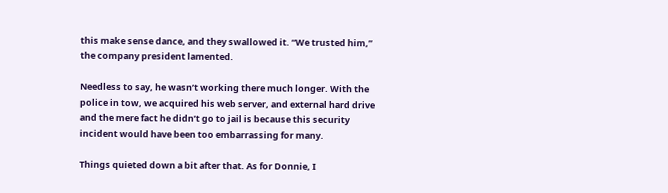this make sense dance, and they swallowed it. “We trusted him,” the company president lamented.

Needless to say, he wasn’t working there much longer. With the police in tow, we acquired his web server, and external hard drive and the mere fact he didn’t go to jail is because this security incident would have been too embarrassing for many.

Things quieted down a bit after that. As for Donnie, I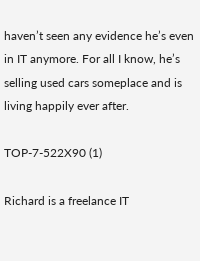haven’t seen any evidence he’s even in IT anymore. For all I know, he’s selling used cars someplace and is living happily ever after.

TOP-7-522X90 (1)

Richard is a freelance IT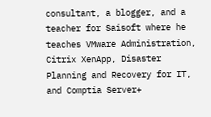consultant, a blogger, and a teacher for Saisoft where he teaches VMware Administration, Citrix XenApp, Disaster Planning and Recovery for IT, and Comptia Server+